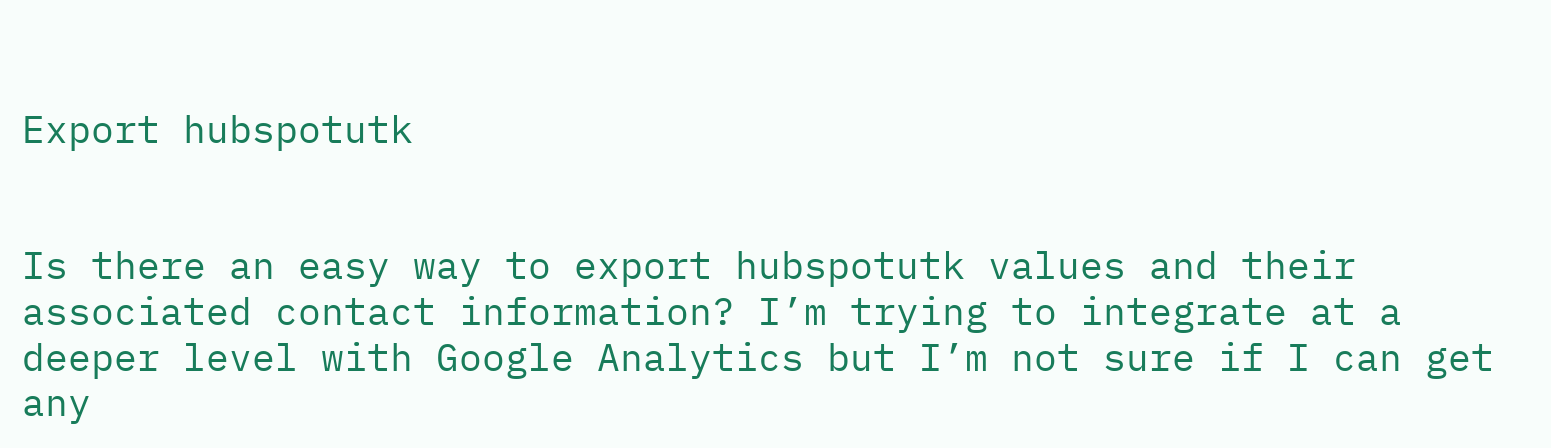Export hubspotutk


Is there an easy way to export hubspotutk values and their associated contact information? I’m trying to integrate at a deeper level with Google Analytics but I’m not sure if I can get any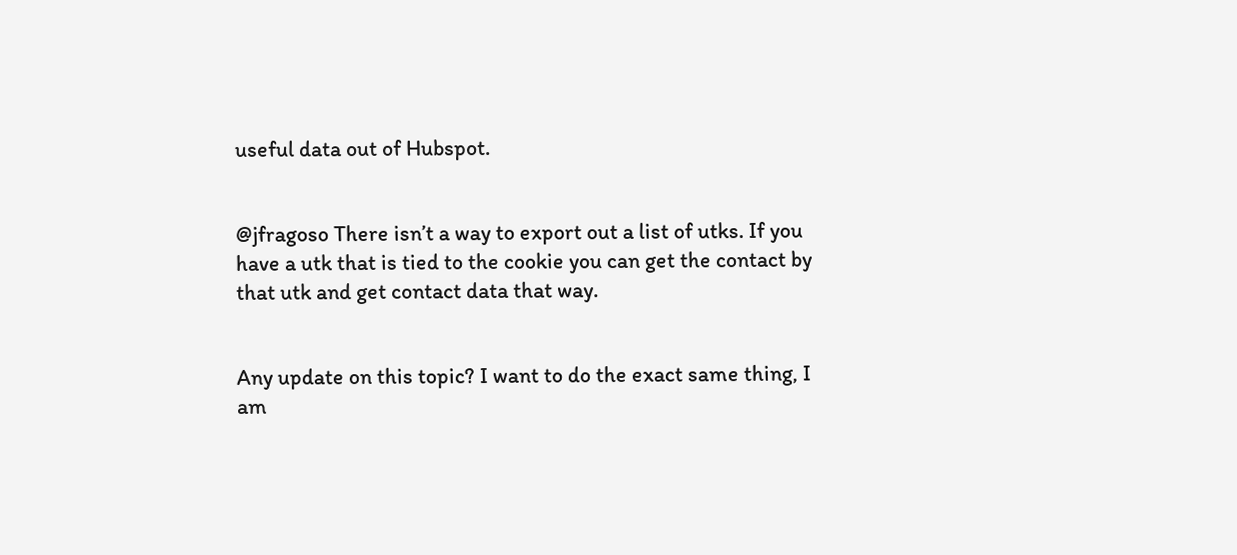useful data out of Hubspot.


@jfragoso There isn’t a way to export out a list of utks. If you have a utk that is tied to the cookie you can get the contact by that utk and get contact data that way.


Any update on this topic? I want to do the exact same thing, I am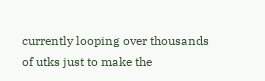currently looping over thousands of utks just to make the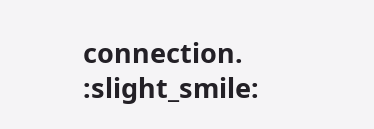connection. :slight_smile: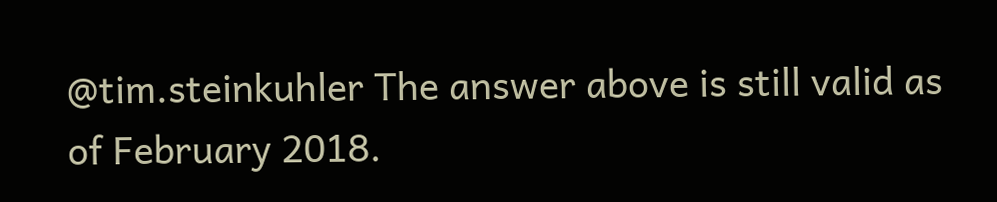@tim.steinkuhler The answer above is still valid as of February 2018.